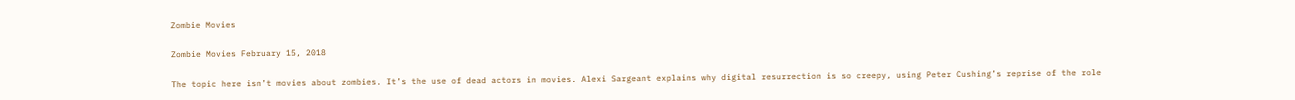Zombie Movies

Zombie Movies February 15, 2018

The topic here isn’t movies about zombies. It’s the use of dead actors in movies. Alexi Sargeant explains why digital resurrection is so creepy, using Peter Cushing’s reprise of the role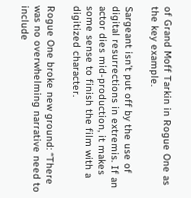of Grand Moff Tarkin in Rogue One as the key example.

Sargeant isn’t put off by the use of digital resurrections in extremis. If an actor dies mid-production, it makes some sense to finish the film with a digitized character.

Rogue One broke new ground: “There was no overwhelming narrative need to include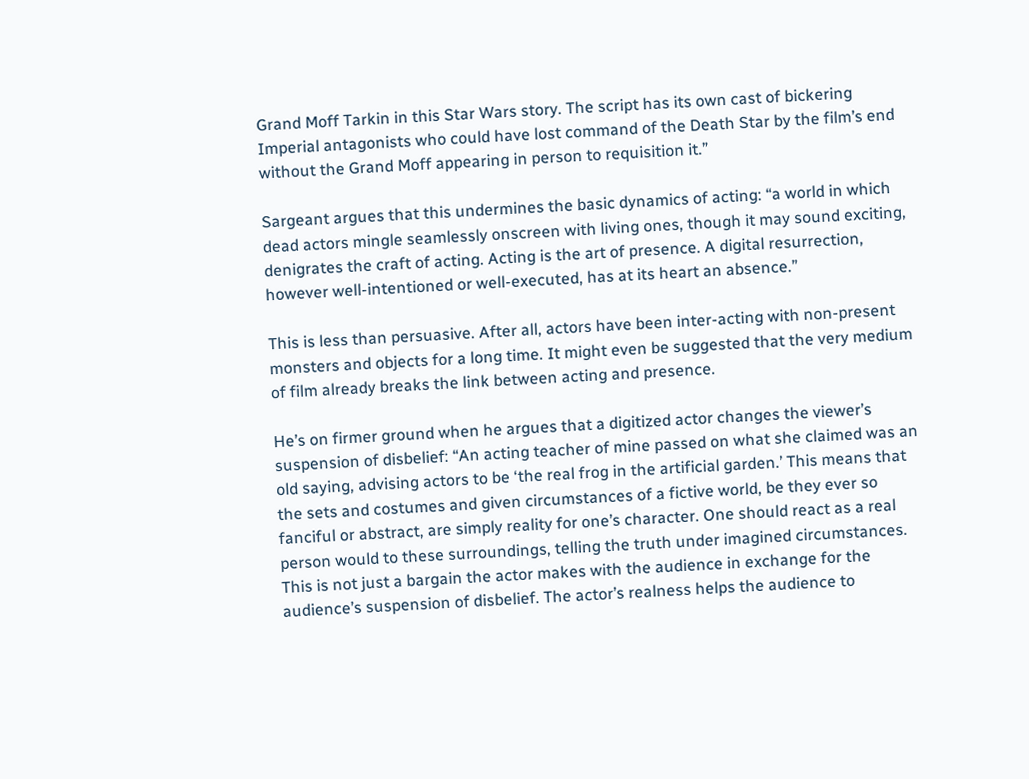Grand Moff Tarkin in this Star Wars story. The script has its own cast of bickering Imperial antagonists who could have lost command of the Death Star by the film’s end without the Grand Moff appearing in person to requisition it.”

Sargeant argues that this undermines the basic dynamics of acting: “a world in which dead actors mingle seamlessly onscreen with living ones, though it may sound exciting, denigrates the craft of acting. Acting is the art of presence. A digital resurrection, however well-intentioned or well-executed, has at its heart an absence.”

This is less than persuasive. After all, actors have been inter-acting with non-present monsters and objects for a long time. It might even be suggested that the very medium of film already breaks the link between acting and presence.

He’s on firmer ground when he argues that a digitized actor changes the viewer’s suspension of disbelief: “An acting teacher of mine passed on what she claimed was an old saying, advising actors to be ‘the real frog in the artificial garden.’ This means that the sets and costumes and given circumstances of a fictive world, be they ever so fanciful or abstract, are simply reality for one’s character. One should react as a real person would to these surroundings, telling the truth under imagined circumstances. This is not just a bargain the actor makes with the audience in exchange for the audience’s suspension of disbelief. The actor’s realness helps the audience to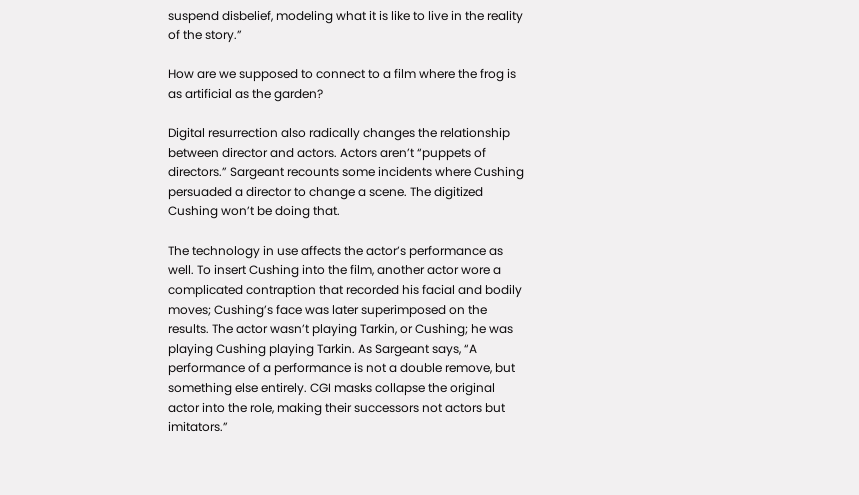suspend disbelief, modeling what it is like to live in the reality of the story.”

How are we supposed to connect to a film where the frog is as artificial as the garden?

Digital resurrection also radically changes the relationship between director and actors. Actors aren’t “puppets of directors.” Sargeant recounts some incidents where Cushing persuaded a director to change a scene. The digitized Cushing won’t be doing that.

The technology in use affects the actor’s performance as well. To insert Cushing into the film, another actor wore a complicated contraption that recorded his facial and bodily moves; Cushing’s face was later superimposed on the results. The actor wasn’t playing Tarkin, or Cushing; he was playing Cushing playing Tarkin. As Sargeant says, “A performance of a performance is not a double remove, but something else entirely. CGI masks collapse the original actor into the role, making their successors not actors but imitators.”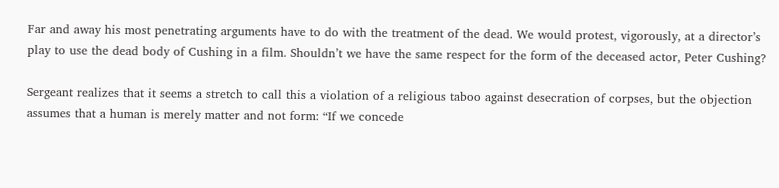Far and away his most penetrating arguments have to do with the treatment of the dead. We would protest, vigorously, at a director’s play to use the dead body of Cushing in a film. Shouldn’t we have the same respect for the form of the deceased actor, Peter Cushing?

Sergeant realizes that it seems a stretch to call this a violation of a religious taboo against desecration of corpses, but the objection assumes that a human is merely matter and not form: “If we concede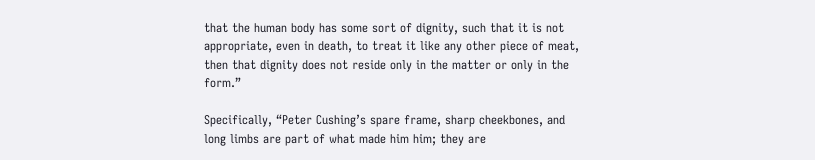that the human body has some sort of dignity, such that it is not appropriate, even in death, to treat it like any other piece of meat, then that dignity does not reside only in the matter or only in the form.”

Specifically, “Peter Cushing’s spare frame, sharp cheekbones, and long limbs are part of what made him him; they are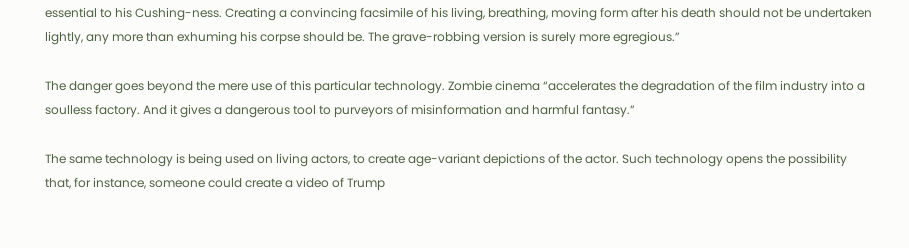essential to his Cushing-ness. Creating a convincing facsimile of his living, breathing, moving form after his death should not be undertaken lightly, any more than exhuming his corpse should be. The grave-robbing version is surely more egregious.”

The danger goes beyond the mere use of this particular technology. Zombie cinema “accelerates the degradation of the film industry into a soulless factory. And it gives a dangerous tool to purveyors of misinformation and harmful fantasy.”

The same technology is being used on living actors, to create age-variant depictions of the actor. Such technology opens the possibility that, for instance, someone could create a video of Trump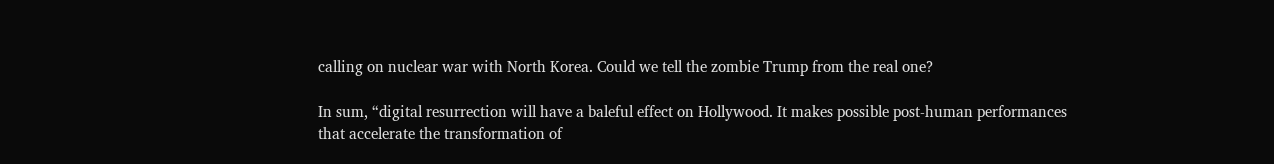calling on nuclear war with North Korea. Could we tell the zombie Trump from the real one?

In sum, “digital resurrection will have a baleful effect on Hollywood. It makes possible post-human performances that accelerate the transformation of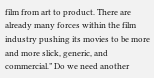film from art to product. There are already many forces within the film industry pushing its movies to be more and more slick, generic, and commercial.” Do we need another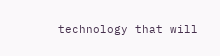technology that will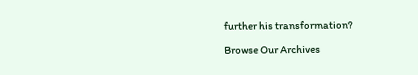further his transformation?

Browse Our Archives